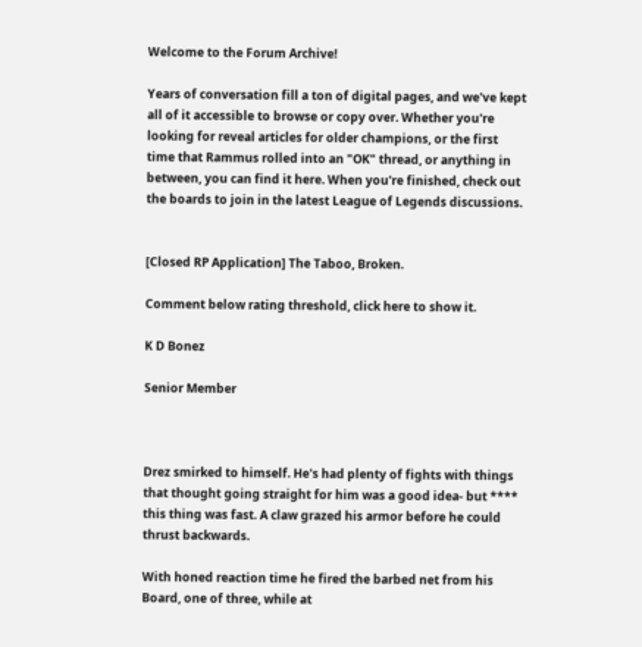Welcome to the Forum Archive!

Years of conversation fill a ton of digital pages, and we've kept all of it accessible to browse or copy over. Whether you're looking for reveal articles for older champions, or the first time that Rammus rolled into an "OK" thread, or anything in between, you can find it here. When you're finished, check out the boards to join in the latest League of Legends discussions.


[Closed RP Application] The Taboo, Broken.

Comment below rating threshold, click here to show it.

K D Bonez

Senior Member



Drez smirked to himself. He's had plenty of fights with things that thought going straight for him was a good idea- but **** this thing was fast. A claw grazed his armor before he could thrust backwards.

With honed reaction time he fired the barbed net from his Board, one of three, while at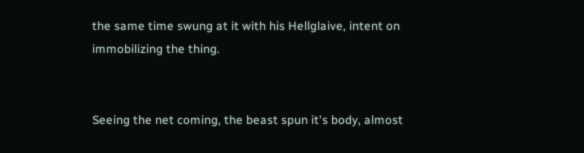the same time swung at it with his Hellglaive, intent on immobilizing the thing.


Seeing the net coming, the beast spun it's body, almost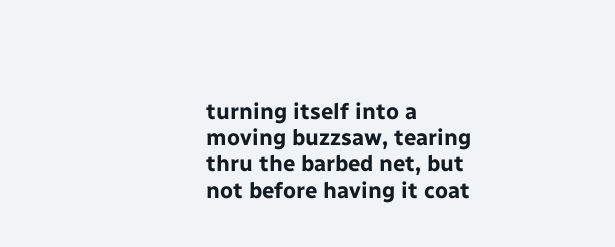turning itself into a moving buzzsaw, tearing thru the barbed net, but not before having it coat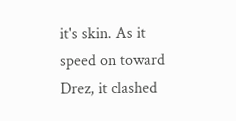it's skin. As it speed on toward Drez, it clashed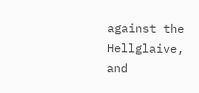against the Hellglaive, and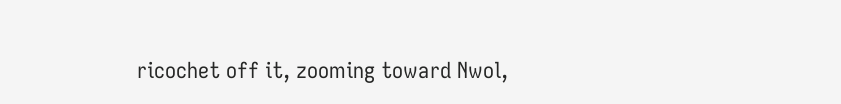ricochet off it, zooming toward Nwol,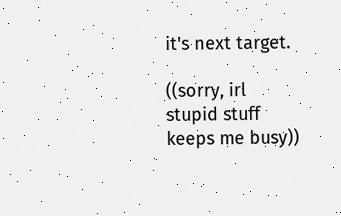it's next target.

((sorry, irl stupid stuff keeps me busy))